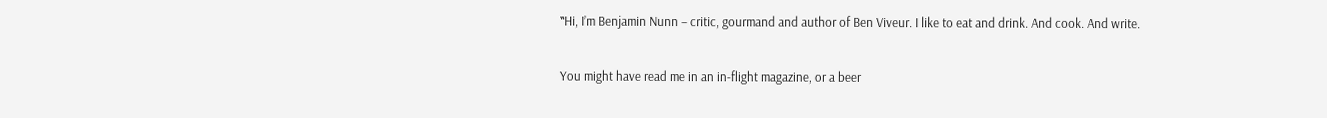ʽʽHi, I’m Benjamin Nunn – critic, gourmand and author of Ben Viveur. I like to eat and drink. And cook. And write.

You might have read me in an in-flight magazine, or a beer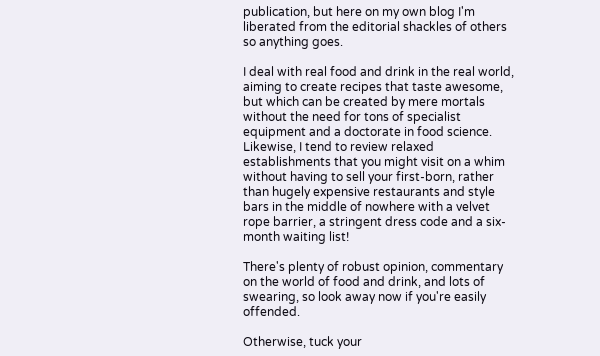publication, but here on my own blog I'm liberated from the editorial shackles of others so anything goes.

I deal with real food and drink in the real world, aiming to create recipes that taste awesome, but which can be created by mere mortals without the need for tons of specialist equipment and a doctorate in food science. Likewise, I tend to review relaxed establishments that you might visit on a whim without having to sell your first-born, rather than hugely expensive restaurants and style bars in the middle of nowhere with a velvet rope barrier, a stringent dress code and a six-month waiting list!

There's plenty of robust opinion, commentary on the world of food and drink, and lots of swearing, so look away now if you're easily offended.

Otherwise, tuck your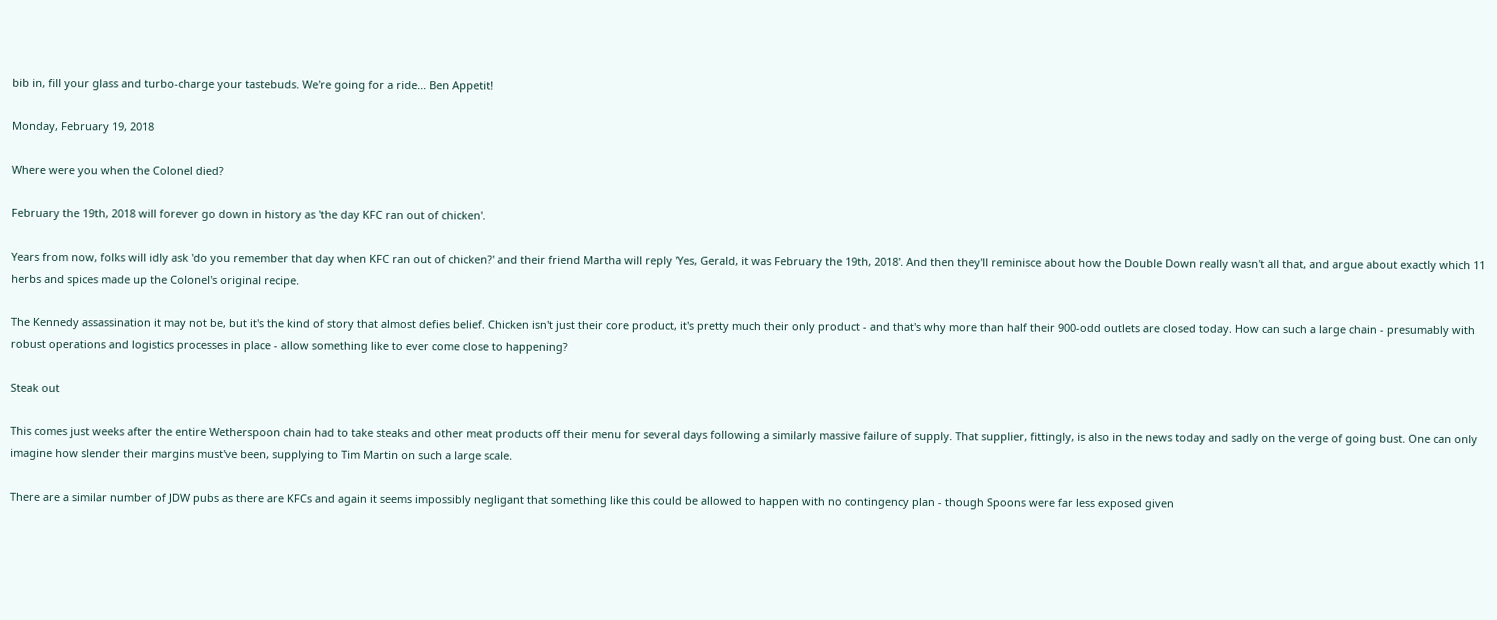bib in, fill your glass and turbo-charge your tastebuds. We're going for a ride... Ben Appetit!

Monday, February 19, 2018

Where were you when the Colonel died?

February the 19th, 2018 will forever go down in history as 'the day KFC ran out of chicken'.

Years from now, folks will idly ask 'do you remember that day when KFC ran out of chicken?' and their friend Martha will reply 'Yes, Gerald, it was February the 19th, 2018'. And then they'll reminisce about how the Double Down really wasn't all that, and argue about exactly which 11 herbs and spices made up the Colonel's original recipe.

The Kennedy assassination it may not be, but it's the kind of story that almost defies belief. Chicken isn't just their core product, it's pretty much their only product - and that's why more than half their 900-odd outlets are closed today. How can such a large chain - presumably with robust operations and logistics processes in place - allow something like to ever come close to happening?

Steak out

This comes just weeks after the entire Wetherspoon chain had to take steaks and other meat products off their menu for several days following a similarly massive failure of supply. That supplier, fittingly, is also in the news today and sadly on the verge of going bust. One can only imagine how slender their margins must've been, supplying to Tim Martin on such a large scale.

There are a similar number of JDW pubs as there are KFCs and again it seems impossibly negligant that something like this could be allowed to happen with no contingency plan - though Spoons were far less exposed given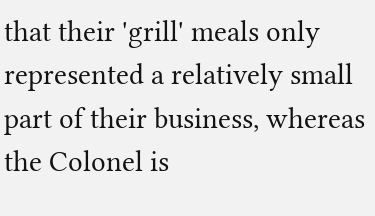that their 'grill' meals only represented a relatively small part of their business, whereas the Colonel is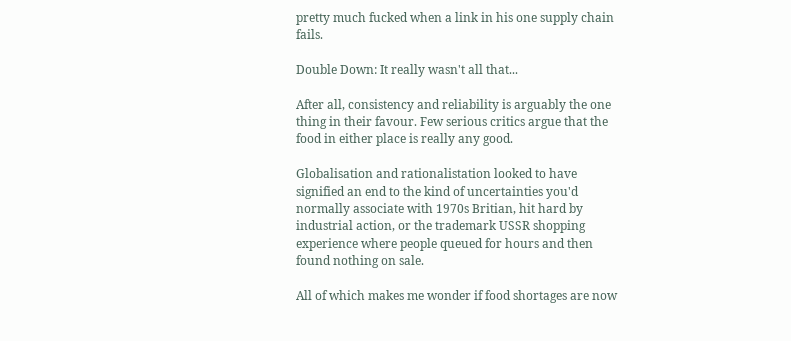pretty much fucked when a link in his one supply chain fails.

Double Down: It really wasn't all that...

After all, consistency and reliability is arguably the one thing in their favour. Few serious critics argue that the food in either place is really any good.

Globalisation and rationalistation looked to have signified an end to the kind of uncertainties you'd normally associate with 1970s Britian, hit hard by industrial action, or the trademark USSR shopping experience where people queued for hours and then found nothing on sale.

All of which makes me wonder if food shortages are now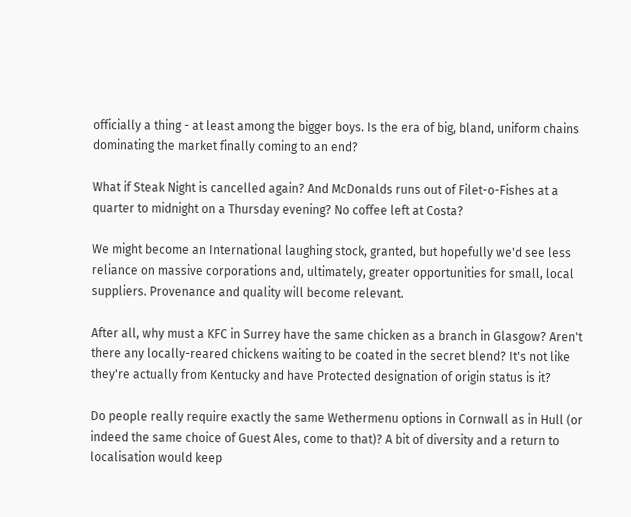officially a thing - at least among the bigger boys. Is the era of big, bland, uniform chains dominating the market finally coming to an end?

What if Steak Night is cancelled again? And McDonalds runs out of Filet-o-Fishes at a quarter to midnight on a Thursday evening? No coffee left at Costa?

We might become an International laughing stock, granted, but hopefully we'd see less reliance on massive corporations and, ultimately, greater opportunities for small, local suppliers. Provenance and quality will become relevant.

After all, why must a KFC in Surrey have the same chicken as a branch in Glasgow? Aren't there any locally-reared chickens waiting to be coated in the secret blend? It's not like they're actually from Kentucky and have Protected designation of origin status is it?

Do people really require exactly the same Wethermenu options in Cornwall as in Hull (or indeed the same choice of Guest Ales, come to that)? A bit of diversity and a return to localisation would keep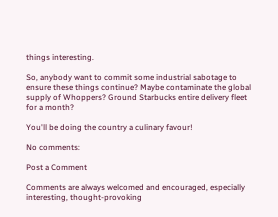things interesting.

So, anybody want to commit some industrial sabotage to ensure these things continue? Maybe contaminate the global supply of Whoppers? Ground Starbucks entire delivery fleet for a month?

You'll be doing the country a culinary favour!

No comments:

Post a Comment

Comments are always welcomed and encouraged, especially interesting, thought-provoking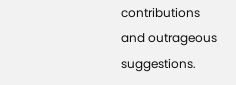contributions and outrageous suggestions.